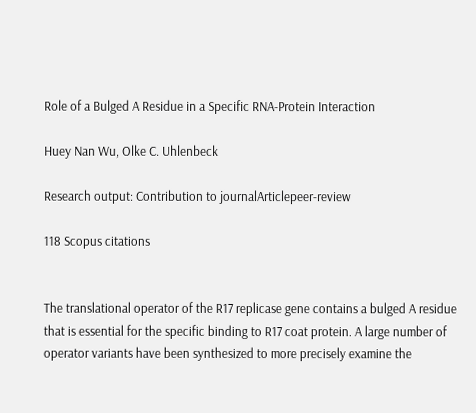Role of a Bulged A Residue in a Specific RNA-Protein Interaction

Huey Nan Wu, Olke C. Uhlenbeck

Research output: Contribution to journalArticlepeer-review

118 Scopus citations


The translational operator of the R17 replicase gene contains a bulged A residue that is essential for the specific binding to R17 coat protein. A large number of operator variants have been synthesized to more precisely examine the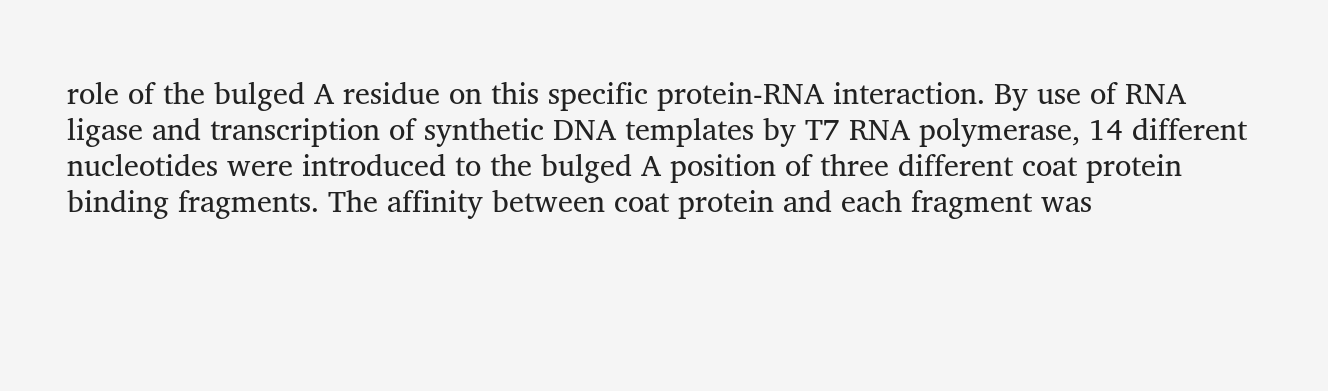role of the bulged A residue on this specific protein-RNA interaction. By use of RNA ligase and transcription of synthetic DNA templates by T7 RNA polymerase, 14 different nucleotides were introduced to the bulged A position of three different coat protein binding fragments. The affinity between coat protein and each fragment was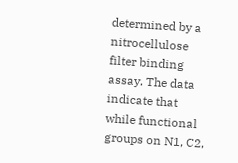determined by a nitrocellulose filter binding assay. The data indicate that while functional groups on N1, C2,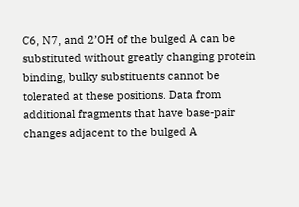C6, N7, and 2’OH of the bulged A can be substituted without greatly changing protein binding, bulky substituents cannot be tolerated at these positions. Data from additional fragments that have base-pair changes adjacent to the bulged A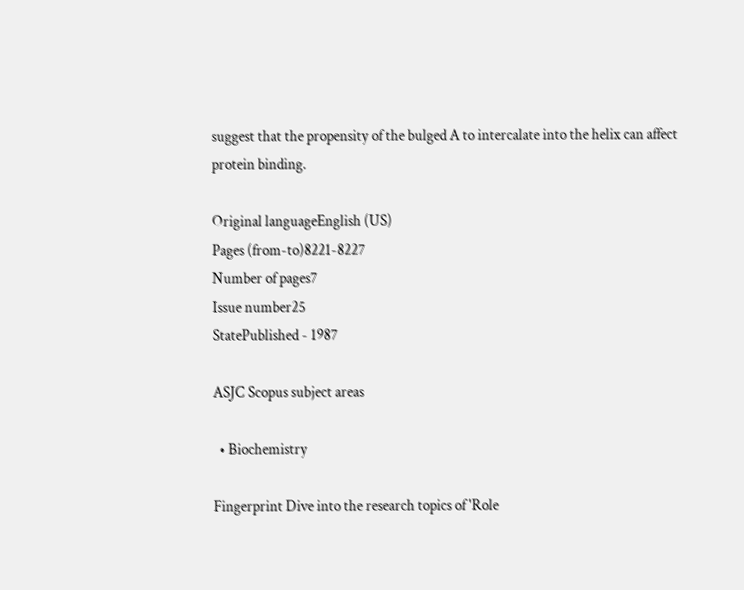suggest that the propensity of the bulged A to intercalate into the helix can affect protein binding.

Original languageEnglish (US)
Pages (from-to)8221-8227
Number of pages7
Issue number25
StatePublished - 1987

ASJC Scopus subject areas

  • Biochemistry

Fingerprint Dive into the research topics of 'Role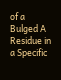of a Bulged A Residue in a Specific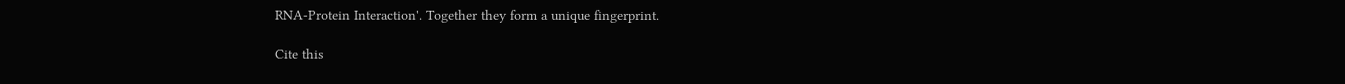RNA-Protein Interaction'. Together they form a unique fingerprint.

Cite this